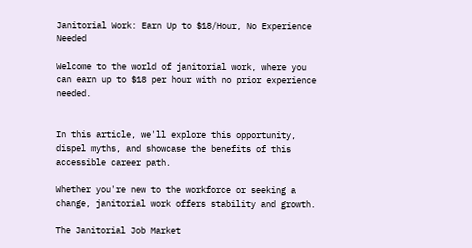Janitorial Work: Earn Up to $18/Hour, No Experience Needed

Welcome to the world of janitorial work, where you can earn up to $18 per hour with no prior experience needed.


In this article, we'll explore this opportunity, dispel myths, and showcase the benefits of this accessible career path.

Whether you're new to the workforce or seeking a change, janitorial work offers stability and growth.

The Janitorial Job Market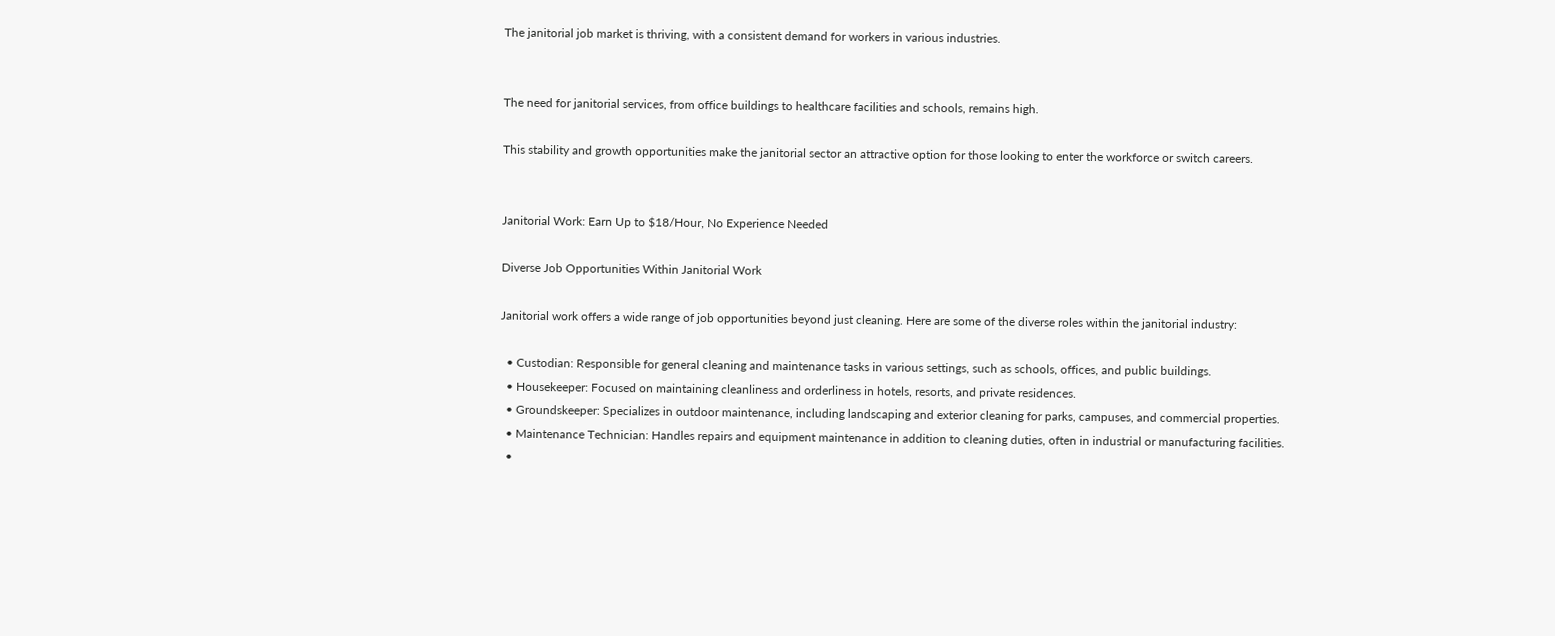The janitorial job market is thriving, with a consistent demand for workers in various industries.


The need for janitorial services, from office buildings to healthcare facilities and schools, remains high.

This stability and growth opportunities make the janitorial sector an attractive option for those looking to enter the workforce or switch careers.


Janitorial Work: Earn Up to $18/Hour, No Experience Needed

Diverse Job Opportunities Within Janitorial Work

Janitorial work offers a wide range of job opportunities beyond just cleaning. Here are some of the diverse roles within the janitorial industry:

  • Custodian: Responsible for general cleaning and maintenance tasks in various settings, such as schools, offices, and public buildings.
  • Housekeeper: Focused on maintaining cleanliness and orderliness in hotels, resorts, and private residences.
  • Groundskeeper: Specializes in outdoor maintenance, including landscaping and exterior cleaning for parks, campuses, and commercial properties.
  • Maintenance Technician: Handles repairs and equipment maintenance in addition to cleaning duties, often in industrial or manufacturing facilities.
  •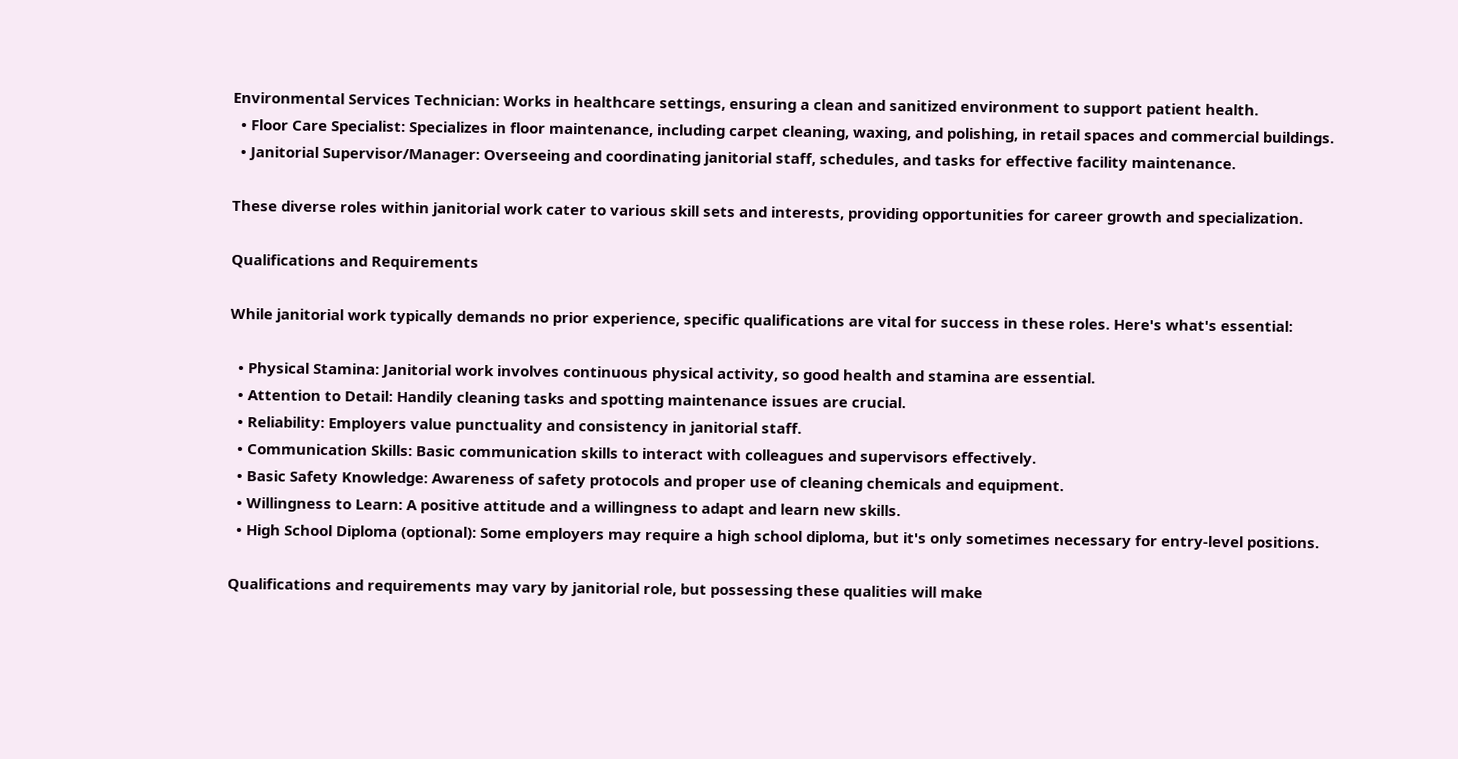Environmental Services Technician: Works in healthcare settings, ensuring a clean and sanitized environment to support patient health.
  • Floor Care Specialist: Specializes in floor maintenance, including carpet cleaning, waxing, and polishing, in retail spaces and commercial buildings.
  • Janitorial Supervisor/Manager: Overseeing and coordinating janitorial staff, schedules, and tasks for effective facility maintenance.

These diverse roles within janitorial work cater to various skill sets and interests, providing opportunities for career growth and specialization.

Qualifications and Requirements

While janitorial work typically demands no prior experience, specific qualifications are vital for success in these roles. Here's what's essential:

  • Physical Stamina: Janitorial work involves continuous physical activity, so good health and stamina are essential.
  • Attention to Detail: Handily cleaning tasks and spotting maintenance issues are crucial.
  • Reliability: Employers value punctuality and consistency in janitorial staff.
  • Communication Skills: Basic communication skills to interact with colleagues and supervisors effectively.
  • Basic Safety Knowledge: Awareness of safety protocols and proper use of cleaning chemicals and equipment.
  • Willingness to Learn: A positive attitude and a willingness to adapt and learn new skills.
  • High School Diploma (optional): Some employers may require a high school diploma, but it's only sometimes necessary for entry-level positions.

Qualifications and requirements may vary by janitorial role, but possessing these qualities will make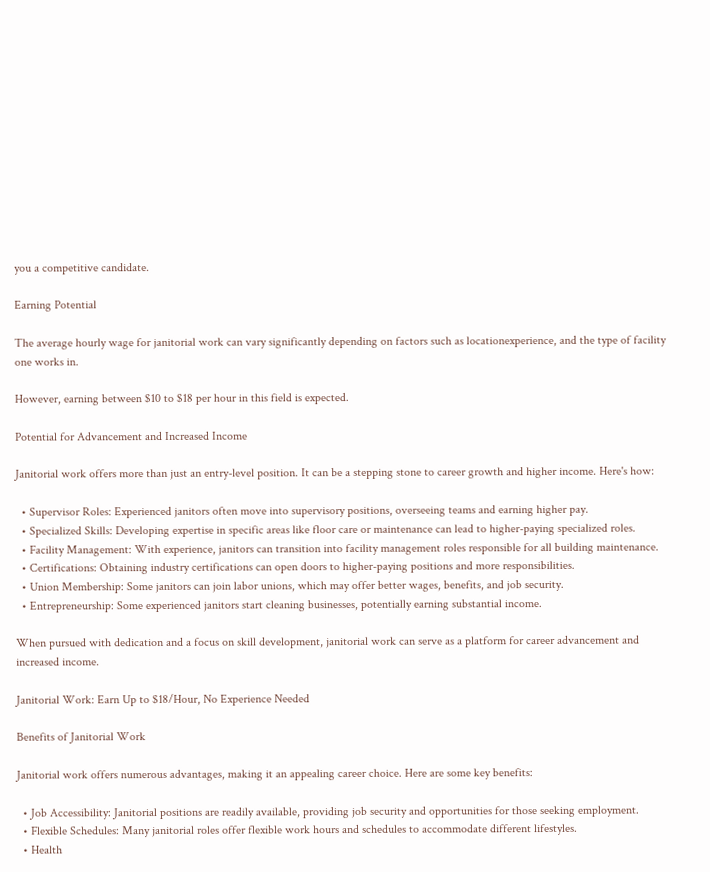you a competitive candidate.

Earning Potential

The average hourly wage for janitorial work can vary significantly depending on factors such as locationexperience, and the type of facility one works in.

However, earning between $10 to $18 per hour in this field is expected.

Potential for Advancement and Increased Income

Janitorial work offers more than just an entry-level position. It can be a stepping stone to career growth and higher income. Here's how:

  • Supervisor Roles: Experienced janitors often move into supervisory positions, overseeing teams and earning higher pay.
  • Specialized Skills: Developing expertise in specific areas like floor care or maintenance can lead to higher-paying specialized roles.
  • Facility Management: With experience, janitors can transition into facility management roles responsible for all building maintenance.
  • Certifications: Obtaining industry certifications can open doors to higher-paying positions and more responsibilities.
  • Union Membership: Some janitors can join labor unions, which may offer better wages, benefits, and job security.
  • Entrepreneurship: Some experienced janitors start cleaning businesses, potentially earning substantial income.

When pursued with dedication and a focus on skill development, janitorial work can serve as a platform for career advancement and increased income.

Janitorial Work: Earn Up to $18/Hour, No Experience Needed

Benefits of Janitorial Work

Janitorial work offers numerous advantages, making it an appealing career choice. Here are some key benefits:

  • Job Accessibility: Janitorial positions are readily available, providing job security and opportunities for those seeking employment.
  • Flexible Schedules: Many janitorial roles offer flexible work hours and schedules to accommodate different lifestyles.
  • Health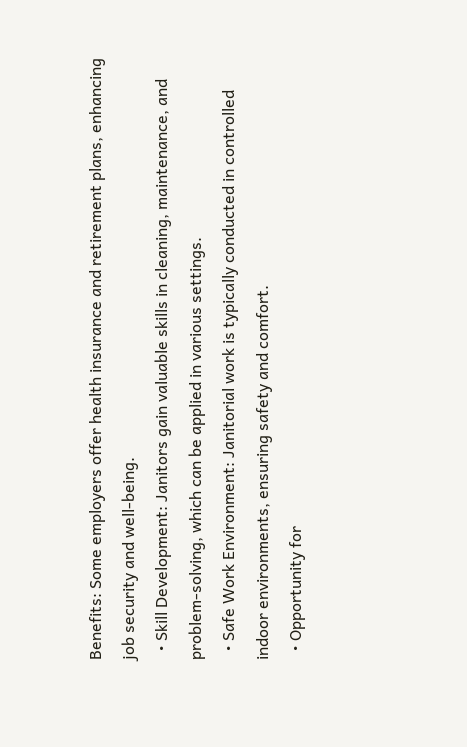Benefits: Some employers offer health insurance and retirement plans, enhancing job security and well-being.
  • Skill Development: Janitors gain valuable skills in cleaning, maintenance, and problem-solving, which can be applied in various settings.
  • Safe Work Environment: Janitorial work is typically conducted in controlled indoor environments, ensuring safety and comfort.
  • Opportunity for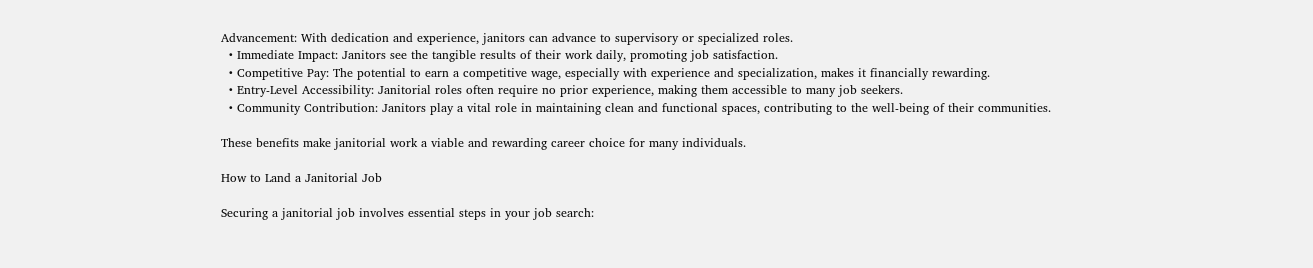Advancement: With dedication and experience, janitors can advance to supervisory or specialized roles.
  • Immediate Impact: Janitors see the tangible results of their work daily, promoting job satisfaction.
  • Competitive Pay: The potential to earn a competitive wage, especially with experience and specialization, makes it financially rewarding.
  • Entry-Level Accessibility: Janitorial roles often require no prior experience, making them accessible to many job seekers.
  • Community Contribution: Janitors play a vital role in maintaining clean and functional spaces, contributing to the well-being of their communities.

These benefits make janitorial work a viable and rewarding career choice for many individuals.

How to Land a Janitorial Job

Securing a janitorial job involves essential steps in your job search: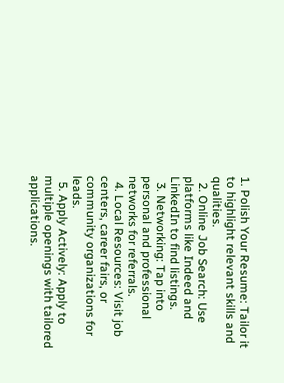1. Polish Your Resume: Tailor it to highlight relevant skills and qualities.
  2. Online Job Search: Use platforms like Indeed and LinkedIn to find listings.
  3. Networking: Tap into personal and professional networks for referrals.
  4. Local Resources: Visit job centers, career fairs, or community organizations for leads.
  5. Apply Actively: Apply to multiple openings with tailored applications.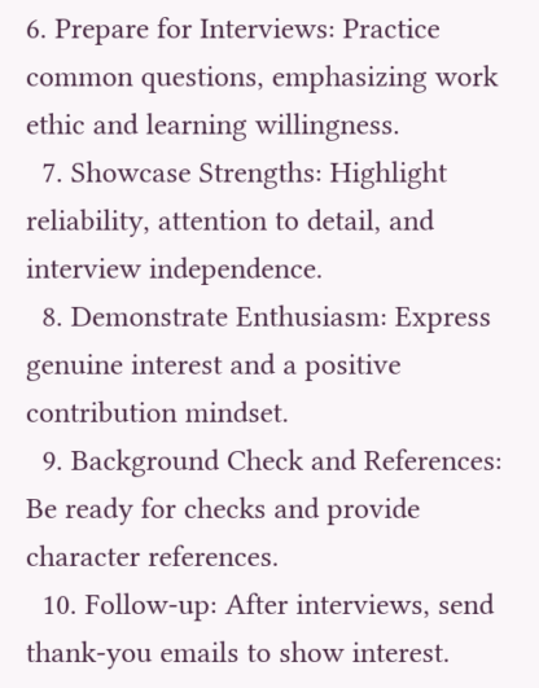6. Prepare for Interviews: Practice common questions, emphasizing work ethic and learning willingness.
  7. Showcase Strengths: Highlight reliability, attention to detail, and interview independence.
  8. Demonstrate Enthusiasm: Express genuine interest and a positive contribution mindset.
  9. Background Check and References: Be ready for checks and provide character references.
  10. Follow-up: After interviews, send thank-you emails to show interest.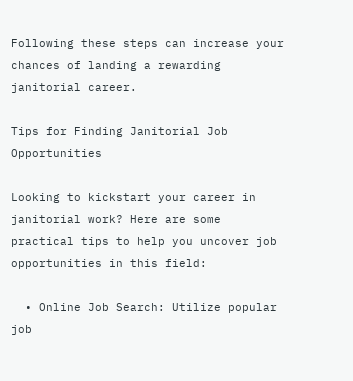Following these steps can increase your chances of landing a rewarding janitorial career.

Tips for Finding Janitorial Job Opportunities

Looking to kickstart your career in janitorial work? Here are some practical tips to help you uncover job opportunities in this field:

  • Online Job Search: Utilize popular job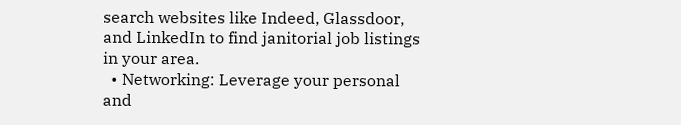search websites like Indeed, Glassdoor, and LinkedIn to find janitorial job listings in your area.
  • Networking: Leverage your personal and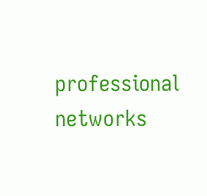professional networks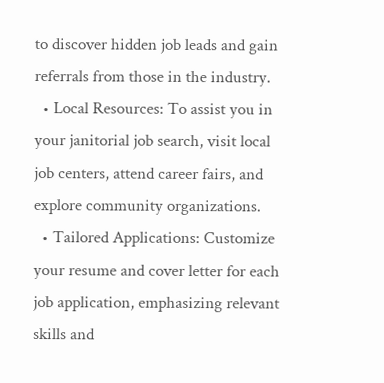to discover hidden job leads and gain referrals from those in the industry.
  • Local Resources: To assist you in your janitorial job search, visit local job centers, attend career fairs, and explore community organizations.
  • Tailored Applications: Customize your resume and cover letter for each job application, emphasizing relevant skills and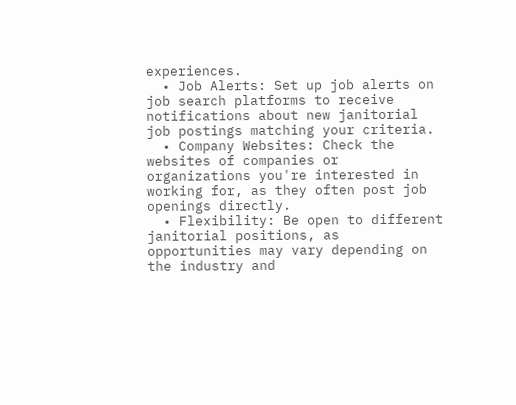experiences.
  • Job Alerts: Set up job alerts on job search platforms to receive notifications about new janitorial job postings matching your criteria.
  • Company Websites: Check the websites of companies or organizations you're interested in working for, as they often post job openings directly.
  • Flexibility: Be open to different janitorial positions, as opportunities may vary depending on the industry and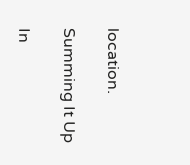location.

Summing It Up

In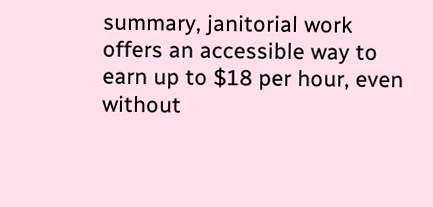summary, janitorial work offers an accessible way to earn up to $18 per hour, even without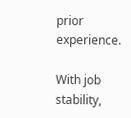prior experience.

With job stability,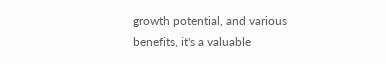growth potential, and various benefits, it's a valuable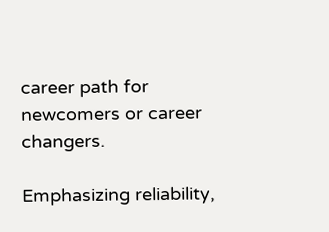career path for newcomers or career changers.

Emphasizing reliability,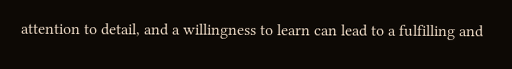attention to detail, and a willingness to learn can lead to a fulfilling and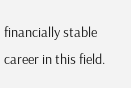financially stable career in this field.